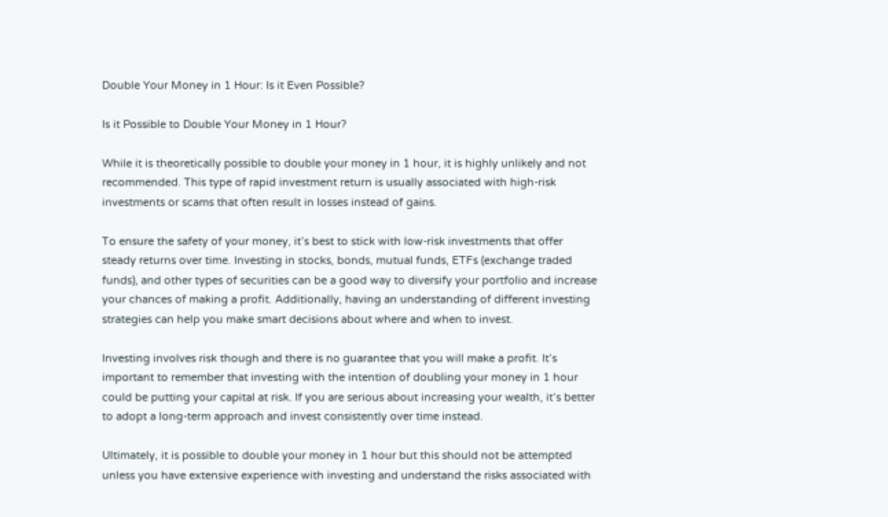Double Your Money in 1 Hour: Is it Even Possible?

Is it Possible to Double Your Money in 1 Hour?

While it is theoretically possible to double your money in 1 hour, it is highly unlikely and not recommended. This type of rapid investment return is usually associated with high-risk investments or scams that often result in losses instead of gains.

To ensure the safety of your money, it’s best to stick with low-risk investments that offer steady returns over time. Investing in stocks, bonds, mutual funds, ETFs (exchange traded funds), and other types of securities can be a good way to diversify your portfolio and increase your chances of making a profit. Additionally, having an understanding of different investing strategies can help you make smart decisions about where and when to invest.

Investing involves risk though and there is no guarantee that you will make a profit. It’s important to remember that investing with the intention of doubling your money in 1 hour could be putting your capital at risk. If you are serious about increasing your wealth, it’s better to adopt a long-term approach and invest consistently over time instead.

Ultimately, it is possible to double your money in 1 hour but this should not be attempted unless you have extensive experience with investing and understand the risks associated with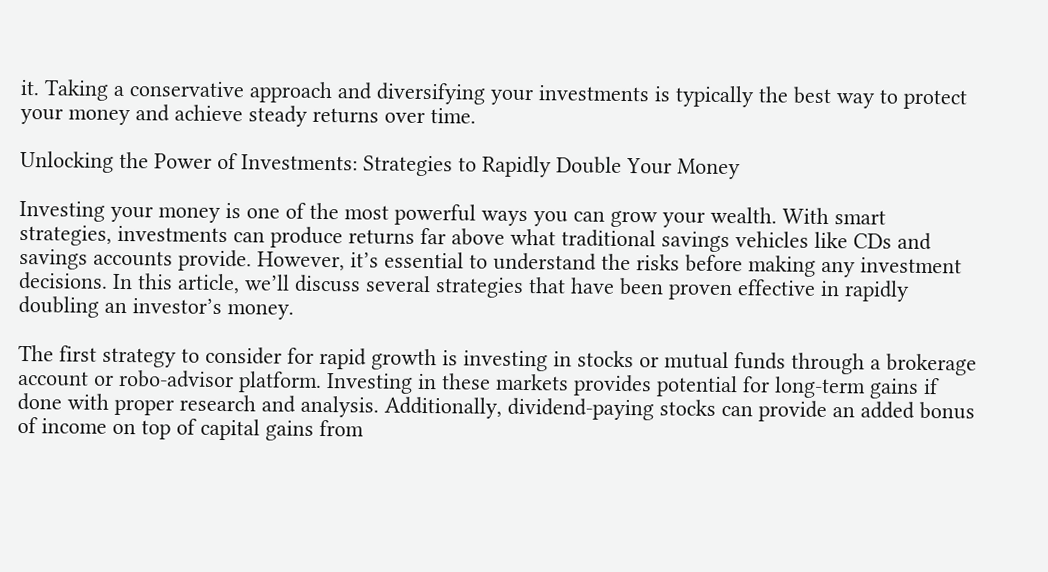it. Taking a conservative approach and diversifying your investments is typically the best way to protect your money and achieve steady returns over time.

Unlocking the Power of Investments: Strategies to Rapidly Double Your Money

Investing your money is one of the most powerful ways you can grow your wealth. With smart strategies, investments can produce returns far above what traditional savings vehicles like CDs and savings accounts provide. However, it’s essential to understand the risks before making any investment decisions. In this article, we’ll discuss several strategies that have been proven effective in rapidly doubling an investor’s money.

The first strategy to consider for rapid growth is investing in stocks or mutual funds through a brokerage account or robo-advisor platform. Investing in these markets provides potential for long-term gains if done with proper research and analysis. Additionally, dividend-paying stocks can provide an added bonus of income on top of capital gains from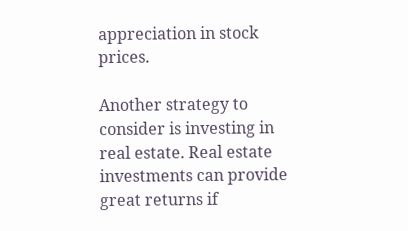appreciation in stock prices.

Another strategy to consider is investing in real estate. Real estate investments can provide great returns if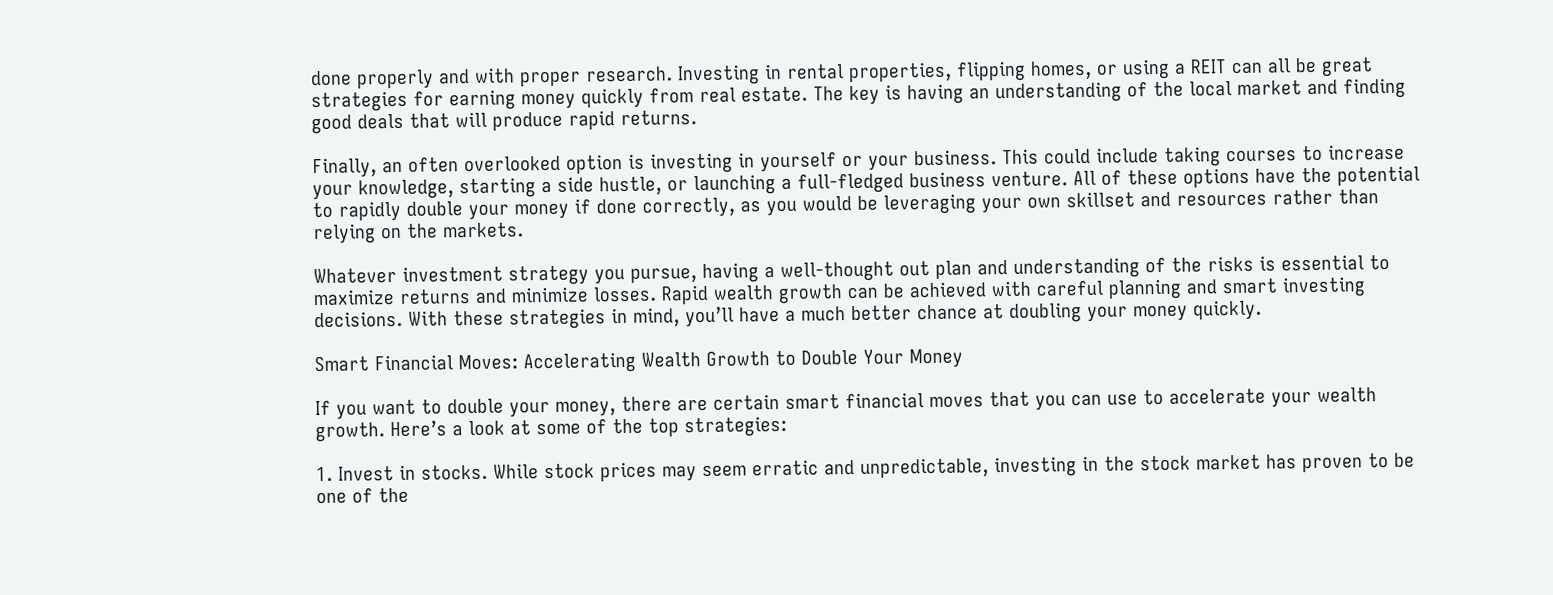done properly and with proper research. Investing in rental properties, flipping homes, or using a REIT can all be great strategies for earning money quickly from real estate. The key is having an understanding of the local market and finding good deals that will produce rapid returns.

Finally, an often overlooked option is investing in yourself or your business. This could include taking courses to increase your knowledge, starting a side hustle, or launching a full-fledged business venture. All of these options have the potential to rapidly double your money if done correctly, as you would be leveraging your own skillset and resources rather than relying on the markets.

Whatever investment strategy you pursue, having a well-thought out plan and understanding of the risks is essential to maximize returns and minimize losses. Rapid wealth growth can be achieved with careful planning and smart investing decisions. With these strategies in mind, you’ll have a much better chance at doubling your money quickly.

Smart Financial Moves: Accelerating Wealth Growth to Double Your Money

If you want to double your money, there are certain smart financial moves that you can use to accelerate your wealth growth. Here’s a look at some of the top strategies:

1. Invest in stocks. While stock prices may seem erratic and unpredictable, investing in the stock market has proven to be one of the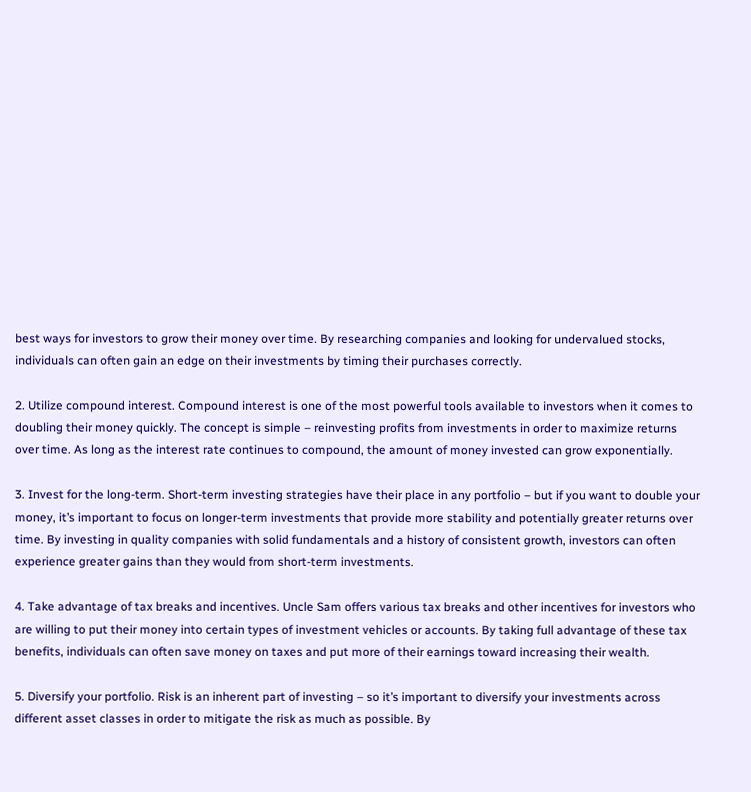best ways for investors to grow their money over time. By researching companies and looking for undervalued stocks, individuals can often gain an edge on their investments by timing their purchases correctly.

2. Utilize compound interest. Compound interest is one of the most powerful tools available to investors when it comes to doubling their money quickly. The concept is simple – reinvesting profits from investments in order to maximize returns over time. As long as the interest rate continues to compound, the amount of money invested can grow exponentially.

3. Invest for the long-term. Short-term investing strategies have their place in any portfolio – but if you want to double your money, it’s important to focus on longer-term investments that provide more stability and potentially greater returns over time. By investing in quality companies with solid fundamentals and a history of consistent growth, investors can often experience greater gains than they would from short-term investments.

4. Take advantage of tax breaks and incentives. Uncle Sam offers various tax breaks and other incentives for investors who are willing to put their money into certain types of investment vehicles or accounts. By taking full advantage of these tax benefits, individuals can often save money on taxes and put more of their earnings toward increasing their wealth.

5. Diversify your portfolio. Risk is an inherent part of investing – so it’s important to diversify your investments across different asset classes in order to mitigate the risk as much as possible. By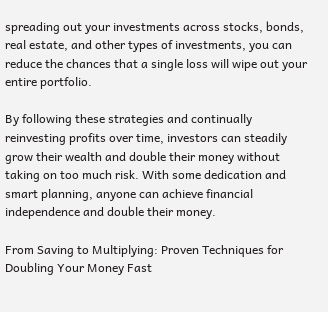spreading out your investments across stocks, bonds, real estate, and other types of investments, you can reduce the chances that a single loss will wipe out your entire portfolio.

By following these strategies and continually reinvesting profits over time, investors can steadily grow their wealth and double their money without taking on too much risk. With some dedication and smart planning, anyone can achieve financial independence and double their money.

From Saving to Multiplying: Proven Techniques for Doubling Your Money Fast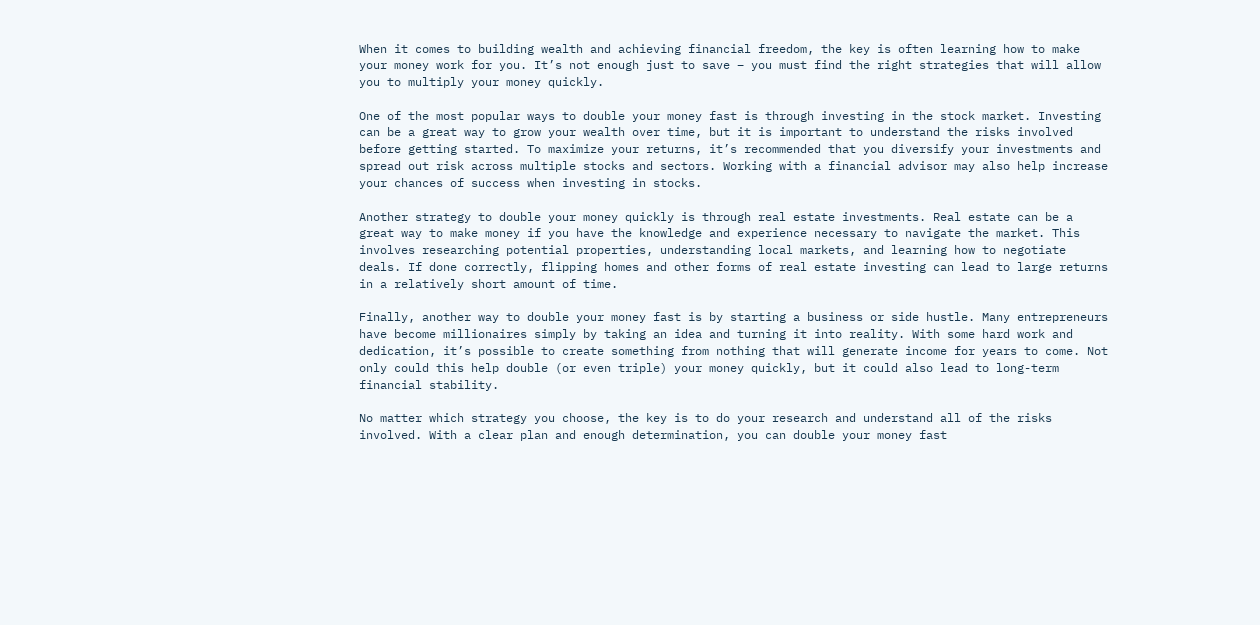When it comes to building wealth and achieving financial freedom, the key is often learning how to make your money work for you. It’s not enough just to save – you must find the right strategies that will allow you to multiply your money quickly.

One of the most popular ways to double your money fast is through investing in the stock market. Investing can be a great way to grow your wealth over time, but it is important to understand the risks involved before getting started. To maximize your returns, it’s recommended that you diversify your investments and spread out risk across multiple stocks and sectors. Working with a financial advisor may also help increase your chances of success when investing in stocks.

Another strategy to double your money quickly is through real estate investments. Real estate can be a great way to make money if you have the knowledge and experience necessary to navigate the market. This involves researching potential properties, understanding local markets, and learning how to negotiate deals. If done correctly, flipping homes and other forms of real estate investing can lead to large returns in a relatively short amount of time.

Finally, another way to double your money fast is by starting a business or side hustle. Many entrepreneurs have become millionaires simply by taking an idea and turning it into reality. With some hard work and dedication, it’s possible to create something from nothing that will generate income for years to come. Not only could this help double (or even triple) your money quickly, but it could also lead to long-term financial stability.

No matter which strategy you choose, the key is to do your research and understand all of the risks involved. With a clear plan and enough determination, you can double your money fast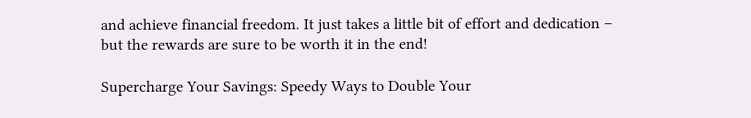and achieve financial freedom. It just takes a little bit of effort and dedication – but the rewards are sure to be worth it in the end!

Supercharge Your Savings: Speedy Ways to Double Your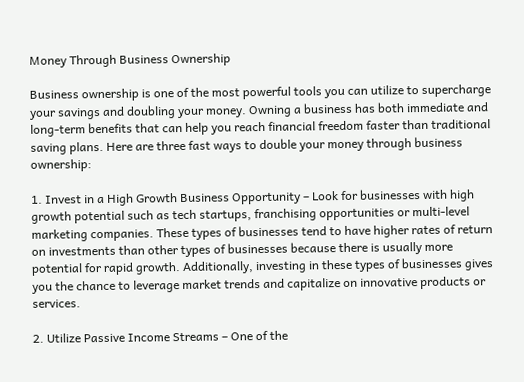Money Through Business Ownership

Business ownership is one of the most powerful tools you can utilize to supercharge your savings and doubling your money. Owning a business has both immediate and long-term benefits that can help you reach financial freedom faster than traditional saving plans. Here are three fast ways to double your money through business ownership:

1. Invest in a High Growth Business Opportunity – Look for businesses with high growth potential such as tech startups, franchising opportunities or multi-level marketing companies. These types of businesses tend to have higher rates of return on investments than other types of businesses because there is usually more potential for rapid growth. Additionally, investing in these types of businesses gives you the chance to leverage market trends and capitalize on innovative products or services.

2. Utilize Passive Income Streams – One of the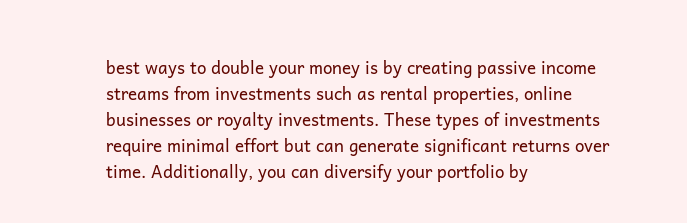best ways to double your money is by creating passive income streams from investments such as rental properties, online businesses or royalty investments. These types of investments require minimal effort but can generate significant returns over time. Additionally, you can diversify your portfolio by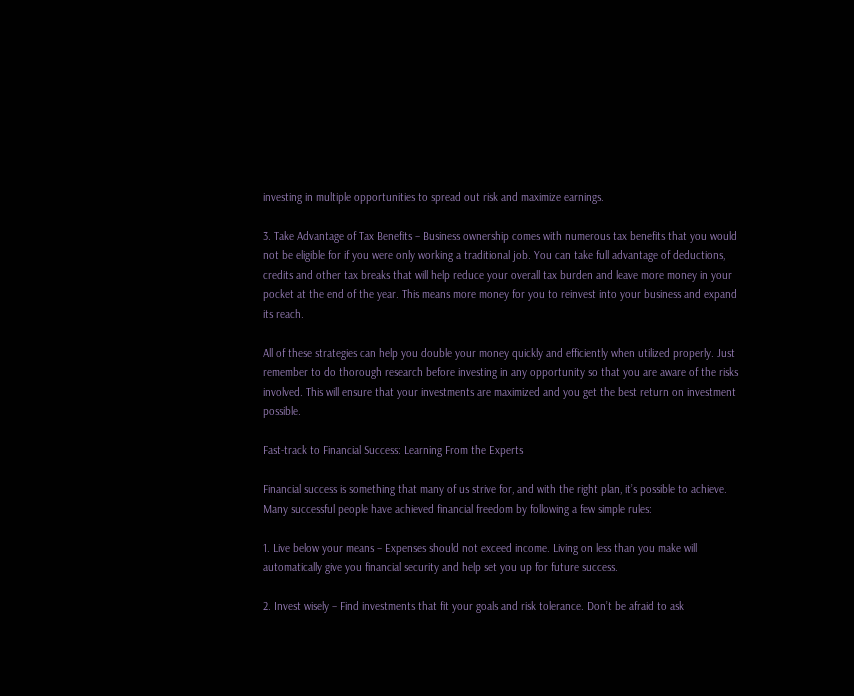investing in multiple opportunities to spread out risk and maximize earnings.

3. Take Advantage of Tax Benefits – Business ownership comes with numerous tax benefits that you would not be eligible for if you were only working a traditional job. You can take full advantage of deductions, credits and other tax breaks that will help reduce your overall tax burden and leave more money in your pocket at the end of the year. This means more money for you to reinvest into your business and expand its reach.

All of these strategies can help you double your money quickly and efficiently when utilized properly. Just remember to do thorough research before investing in any opportunity so that you are aware of the risks involved. This will ensure that your investments are maximized and you get the best return on investment possible.

Fast-track to Financial Success: Learning From the Experts

Financial success is something that many of us strive for, and with the right plan, it’s possible to achieve. Many successful people have achieved financial freedom by following a few simple rules:

1. Live below your means – Expenses should not exceed income. Living on less than you make will automatically give you financial security and help set you up for future success.

2. Invest wisely – Find investments that fit your goals and risk tolerance. Don’t be afraid to ask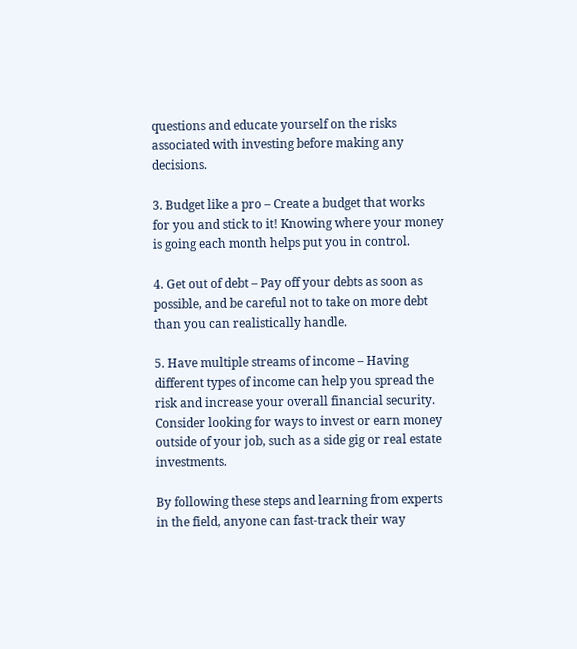questions and educate yourself on the risks associated with investing before making any decisions.

3. Budget like a pro – Create a budget that works for you and stick to it! Knowing where your money is going each month helps put you in control.

4. Get out of debt – Pay off your debts as soon as possible, and be careful not to take on more debt than you can realistically handle.

5. Have multiple streams of income – Having different types of income can help you spread the risk and increase your overall financial security. Consider looking for ways to invest or earn money outside of your job, such as a side gig or real estate investments.

By following these steps and learning from experts in the field, anyone can fast-track their way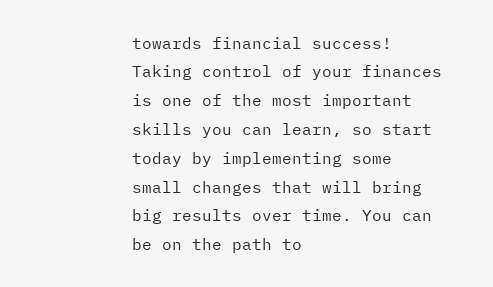towards financial success! Taking control of your finances is one of the most important skills you can learn, so start today by implementing some small changes that will bring big results over time. You can be on the path to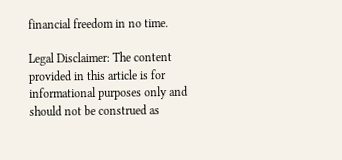financial freedom in no time.

Legal Disclaimer: The content provided in this article is for informational purposes only and should not be construed as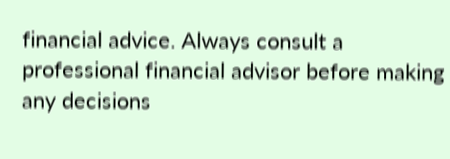financial advice. Always consult a professional financial advisor before making any decisions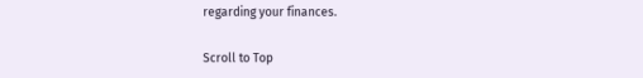regarding your finances.

Scroll to Top